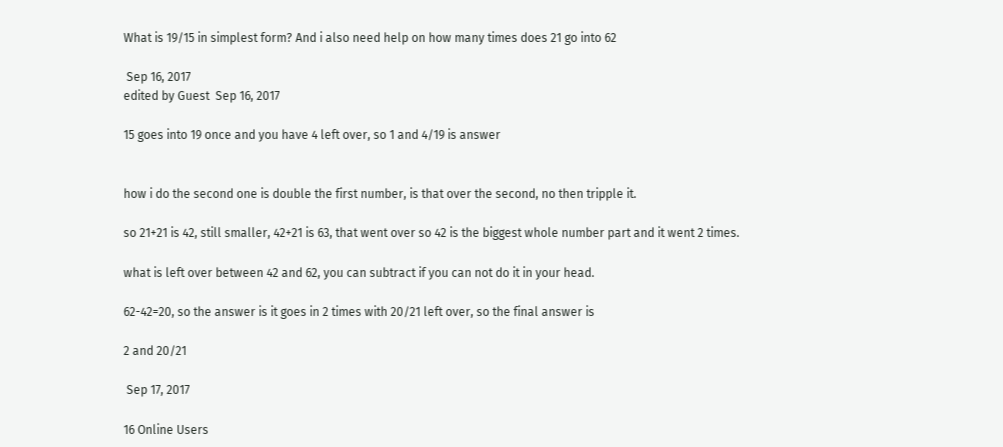What is 19/15 in simplest form? And i also need help on how many times does 21 go into 62

 Sep 16, 2017
edited by Guest  Sep 16, 2017

15 goes into 19 once and you have 4 left over, so 1 and 4/19 is answer


how i do the second one is double the first number, is that over the second, no then tripple it.

so 21+21 is 42, still smaller, 42+21 is 63, that went over so 42 is the biggest whole number part and it went 2 times.

what is left over between 42 and 62, you can subtract if you can not do it in your head.

62-42=20, so the answer is it goes in 2 times with 20/21 left over, so the final answer is

2 and 20/21

 Sep 17, 2017

16 Online Users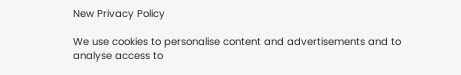New Privacy Policy

We use cookies to personalise content and advertisements and to analyse access to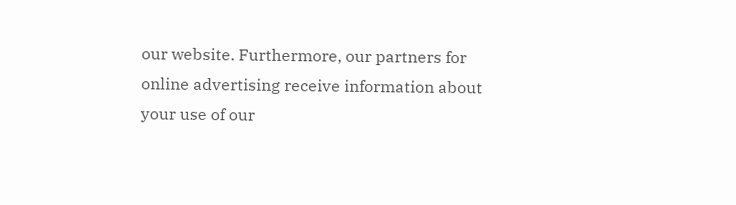our website. Furthermore, our partners for online advertising receive information about your use of our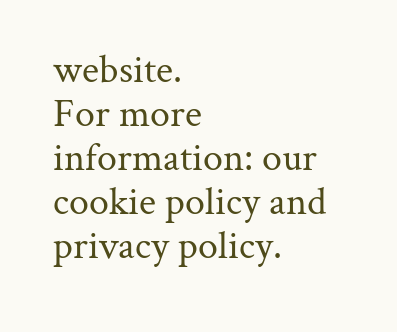website.
For more information: our cookie policy and privacy policy.